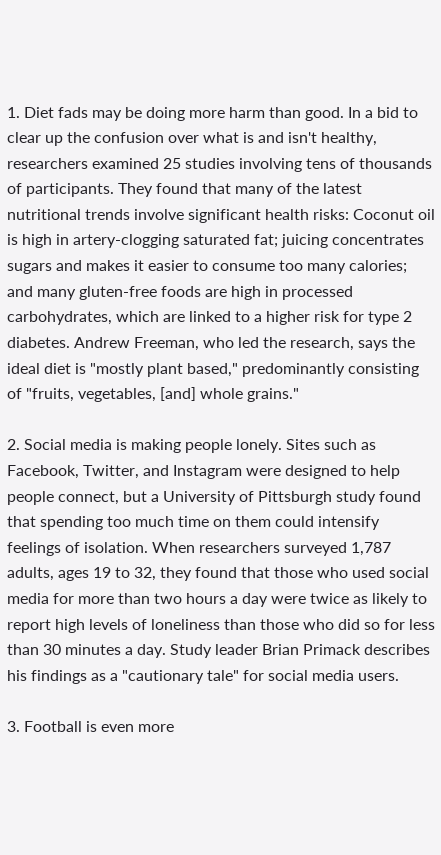1. Diet fads may be doing more harm than good. In a bid to clear up the confusion over what is and isn't healthy, researchers examined 25 studies involving tens of thousands of participants. They found that many of the latest nutritional trends involve significant health risks: Coconut oil is high in artery-clogging saturated fat; juicing concentrates sugars and makes it easier to consume too many calories; and many gluten-free foods are high in processed carbohydrates, which are linked to a higher risk for type 2 diabetes. Andrew Freeman, who led the research, says the ideal diet is "mostly plant based," predominantly consisting of "fruits, vegetables, [and] whole grains."

2. Social media is making people lonely. Sites such as Facebook, Twitter, and Instagram were designed to help people connect, but a University of Pittsburgh study found that spending too much time on them could intensify feelings of isolation. When researchers surveyed 1,787 adults, ages 19 to 32, they found that those who used social media for more than two hours a day were twice as likely to report high levels of loneliness than those who did so for less than 30 minutes a day. Study leader Brian Primack describes his findings as a "cautionary tale" for social media users.

3. Football is even more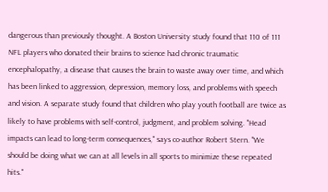dangerous than previously thought. A Boston University study found that 110 of 111 NFL players who donated their brains to science had chronic traumatic encephalopathy, a disease that causes the brain to waste away over time, and which has been linked to aggression, depression, memory loss, and problems with speech and vision. A separate study found that children who play youth football are twice as likely to have problems with self-control, judgment, and problem solving. "Head impacts can lead to long-term consequences," says co-author Robert Stern. "We should be doing what we can at all levels in all sports to minimize these repeated hits."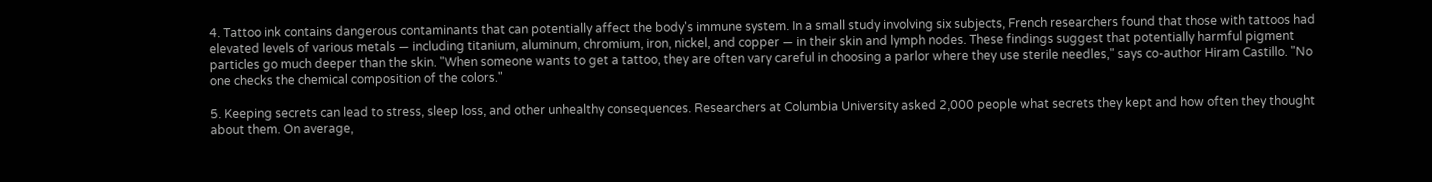4. Tattoo ink contains dangerous contaminants that can potentially affect the body's immune system. In a small study involving six subjects, French researchers found that those with tattoos had elevated levels of various metals — including titanium, aluminum, chromium, iron, nickel, and copper — in their skin and lymph nodes. These findings suggest that potentially harmful pigment particles go much deeper than the skin. "When someone wants to get a tattoo, they are often vary careful in choosing a parlor where they use sterile needles," says co-author Hiram Castillo. "No one checks the chemical composition of the colors."

5. Keeping secrets can lead to stress, sleep loss, and other unhealthy consequences. Researchers at Columbia University asked 2,000 people what secrets they kept and how often they thought about them. On average,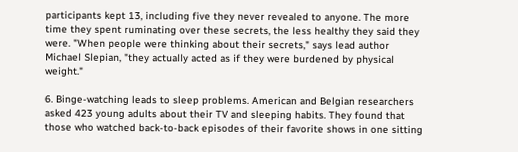participants kept 13, including five they never revealed to anyone. The more time they spent ruminating over these secrets, the less healthy they said they were. "When people were thinking about their secrets," says lead author Michael Slepian, "they actually acted as if they were burdened by physical weight."

6. Binge-watching leads to sleep problems. American and Belgian researchers asked 423 young adults about their TV and sleeping habits. They found that those who watched back-to-back episodes of their favorite shows in one sitting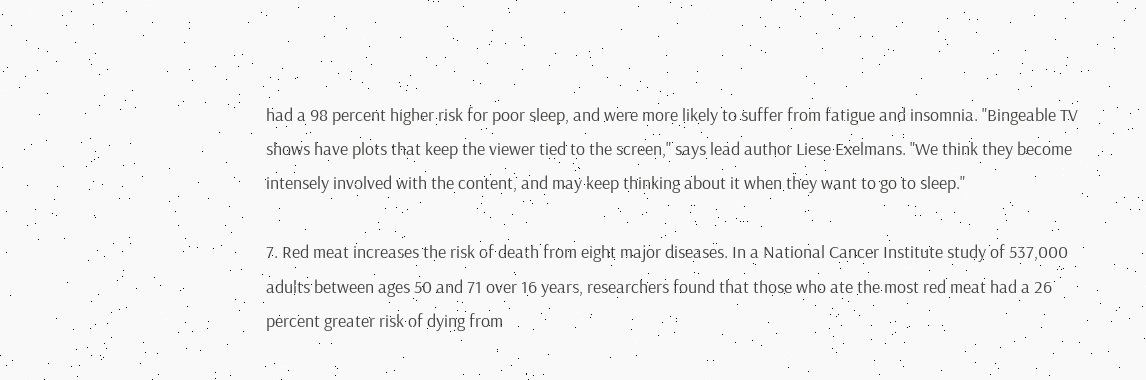had a 98 percent higher risk for poor sleep, and were more likely to suffer from fatigue and insomnia. "Bingeable TV shows have plots that keep the viewer tied to the screen," says lead author Liese Exelmans. "We think they become intensely involved with the content, and may keep thinking about it when they want to go to sleep."

7. Red meat increases the risk of death from eight major diseases. In a National Cancer Institute study of 537,000 adults between ages 50 and 71 over 16 years, researchers found that those who ate the most red meat had a 26 percent greater risk of dying from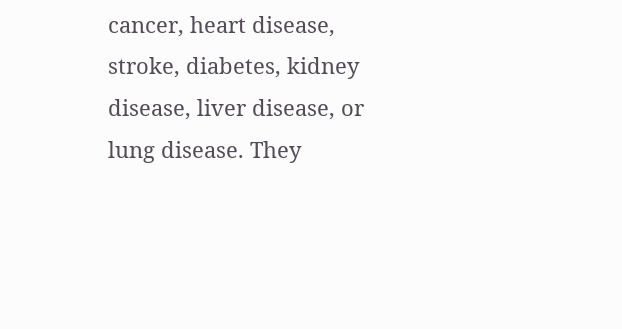cancer, heart disease, stroke, diabetes, kidney disease, liver disease, or lung disease. They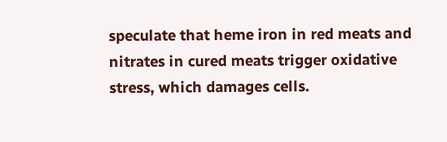speculate that heme iron in red meats and nitrates in cured meats trigger oxidative stress, which damages cells.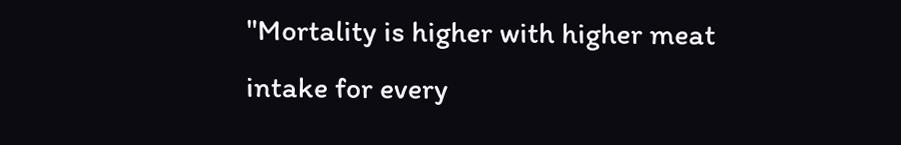"Mortality is higher with higher meat intake for every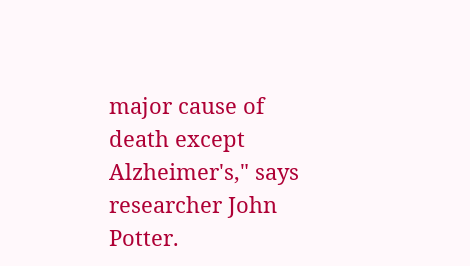major cause of death except Alzheimer's," says researcher John Potter.